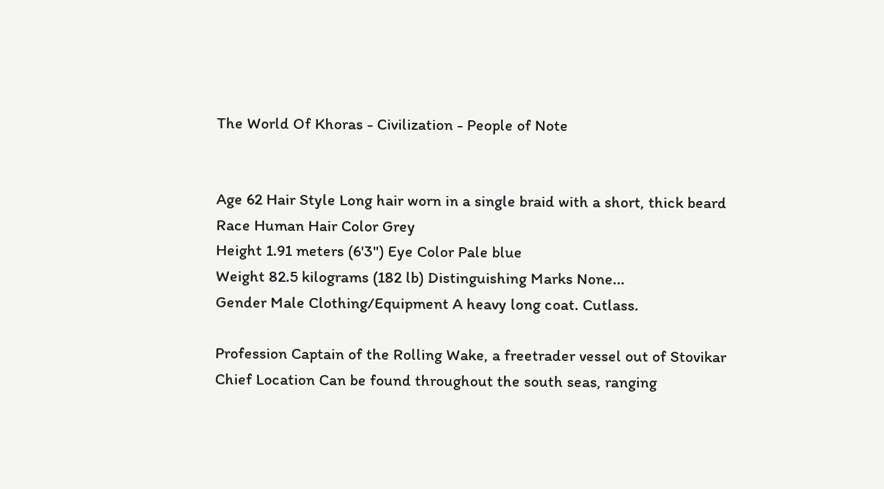The World Of Khoras - Civilization - People of Note


Age 62 Hair Style Long hair worn in a single braid with a short, thick beard
Race Human Hair Color Grey
Height 1.91 meters (6'3") Eye Color Pale blue
Weight 82.5 kilograms (182 lb) Distinguishing Marks None...
Gender Male Clothing/Equipment A heavy long coat. Cutlass.

Profession Captain of the Rolling Wake, a freetrader vessel out of Stovikar
Chief Location Can be found throughout the south seas, ranging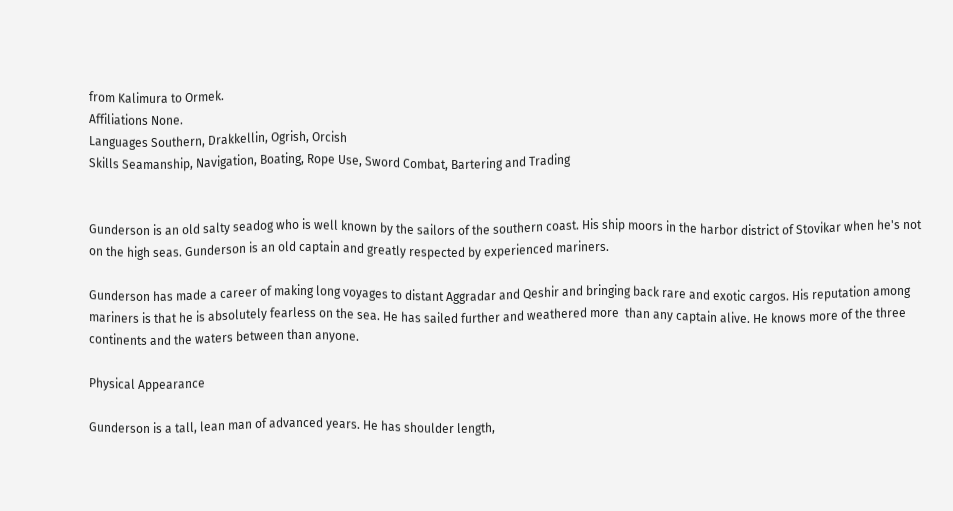from Kalimura to Ormek.
Affiliations None.
Languages Southern, Drakkellin, Ogrish, Orcish
Skills Seamanship, Navigation, Boating, Rope Use, Sword Combat, Bartering and Trading


Gunderson is an old salty seadog who is well known by the sailors of the southern coast. His ship moors in the harbor district of Stovikar when he's not on the high seas. Gunderson is an old captain and greatly respected by experienced mariners.

Gunderson has made a career of making long voyages to distant Aggradar and Qeshir and bringing back rare and exotic cargos. His reputation among mariners is that he is absolutely fearless on the sea. He has sailed further and weathered more  than any captain alive. He knows more of the three continents and the waters between than anyone.

Physical Appearance

Gunderson is a tall, lean man of advanced years. He has shoulder length,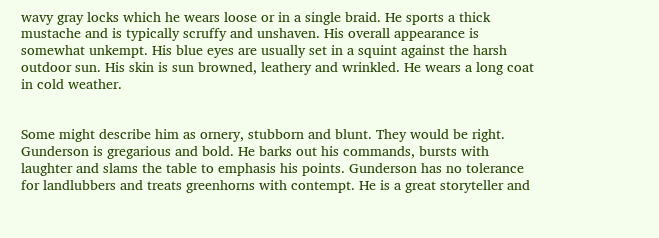wavy gray locks which he wears loose or in a single braid. He sports a thick mustache and is typically scruffy and unshaven. His overall appearance is somewhat unkempt. His blue eyes are usually set in a squint against the harsh outdoor sun. His skin is sun browned, leathery and wrinkled. He wears a long coat in cold weather.


Some might describe him as ornery, stubborn and blunt. They would be right. Gunderson is gregarious and bold. He barks out his commands, bursts with laughter and slams the table to emphasis his points. Gunderson has no tolerance for landlubbers and treats greenhorns with contempt. He is a great storyteller and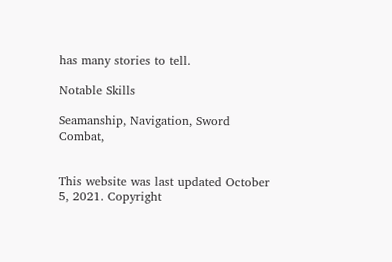has many stories to tell.

Notable Skills

Seamanship, Navigation, Sword Combat,


This website was last updated October 5, 2021. Copyright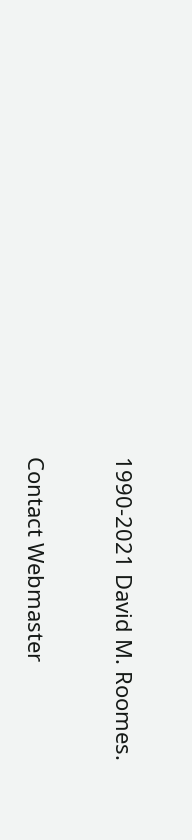1990-2021 David M. Roomes.

Contact Webmaster